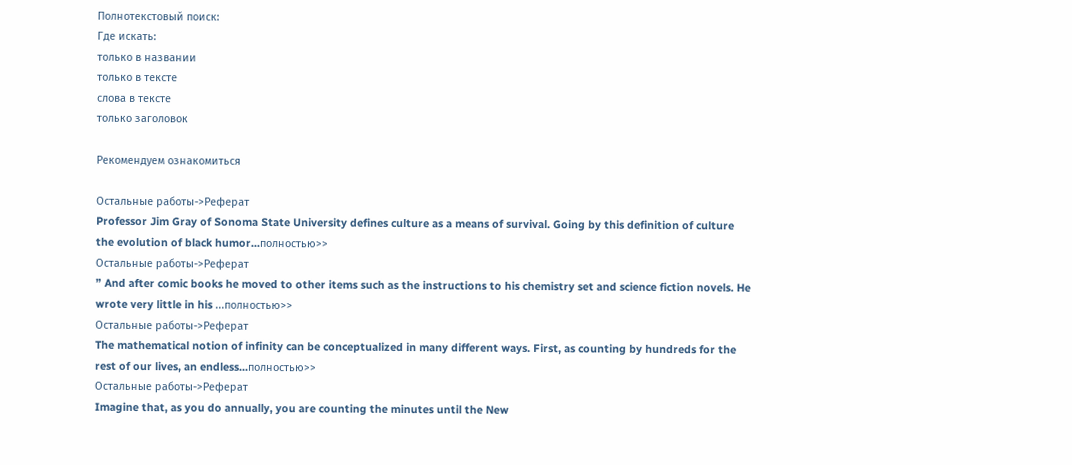Полнотекстовый поиск:
Где искать:
только в названии
только в тексте
слова в тексте
только заголовок

Рекомендуем ознакомиться

Остальные работы->Реферат
Professor Jim Gray of Sonoma State University defines culture as a means of survival. Going by this definition of culture the evolution of black humor...полностью>>
Остальные работы->Реферат
” And after comic books he moved to other items such as the instructions to his chemistry set and science fiction novels. He wrote very little in his ...полностью>>
Остальные работы->Реферат
The mathematical notion of infinity can be conceptualized in many different ways. First, as counting by hundreds for the rest of our lives, an endless...полностью>>
Остальные работы->Реферат
Imagine that, as you do annually, you are counting the minutes until the New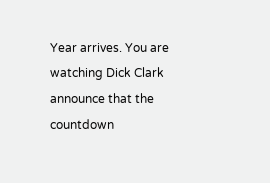Year arrives. You are watching Dick Clark announce that the countdown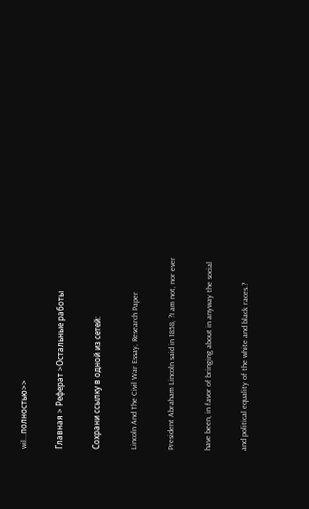wil...полностью>>

Главная > Реферат >Остальные работы

Сохрани ссылку в одной из сетей:

Lincoln And The Civil War Essay, Research Paper

President Abraham Lincoln said in 1858, ?I am not, nor ever

have been, in favor of bringing about in anyway the social

and political equality of the white and black races.?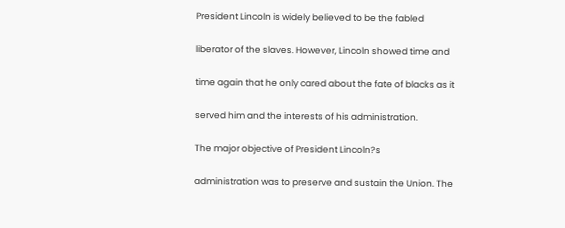President Lincoln is widely believed to be the fabled

liberator of the slaves. However, Lincoln showed time and

time again that he only cared about the fate of blacks as it

served him and the interests of his administration.

The major objective of President Lincoln?s

administration was to preserve and sustain the Union. The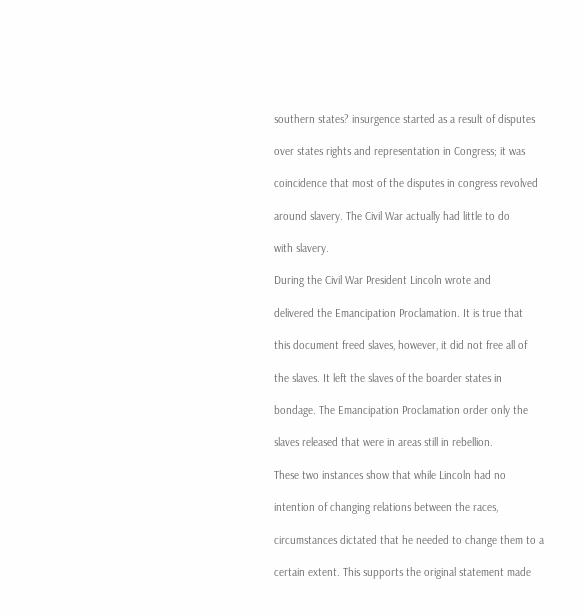southern states? insurgence started as a result of disputes

over states rights and representation in Congress; it was

coincidence that most of the disputes in congress revolved

around slavery. The Civil War actually had little to do

with slavery.

During the Civil War President Lincoln wrote and

delivered the Emancipation Proclamation. It is true that

this document freed slaves, however, it did not free all of

the slaves. It left the slaves of the boarder states in

bondage. The Emancipation Proclamation order only the

slaves released that were in areas still in rebellion.

These two instances show that while Lincoln had no

intention of changing relations between the races,

circumstances dictated that he needed to change them to a

certain extent. This supports the original statement made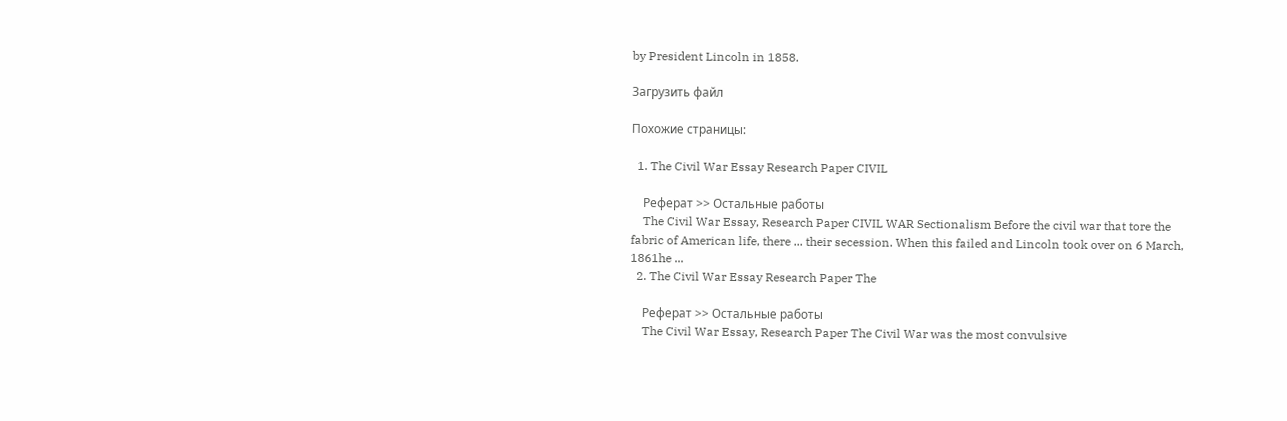by President Lincoln in 1858.

Загрузить файл

Похожие страницы:

  1. The Civil War Essay Research Paper CIVIL

    Реферат >> Остальные работы
    The Civil War Essay, Research Paper CIVIL WAR Sectionalism Before the civil war that tore the fabric of American life, there ... their secession. When this failed and Lincoln took over on 6 March, 1861he ...
  2. The Civil War Essay Research Paper The

    Реферат >> Остальные работы
    The Civil War Essay, Research Paper The Civil War was the most convulsive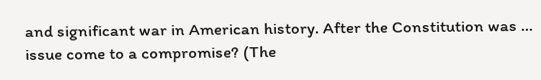and significant war in American history. After the Constitution was ... issue come to a compromise? (The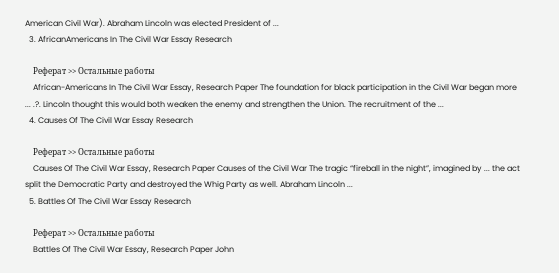American Civil War). Abraham Lincoln was elected President of ...
  3. AfricanAmericans In The Civil War Essay Research

    Реферат >> Остальные работы
    African-Americans In The Civil War Essay, Research Paper The foundation for black participation in the Civil War began more ... .?. Lincoln thought this would both weaken the enemy and strengthen the Union. The recruitment of the ...
  4. Causes Of The Civil War Essay Research

    Реферат >> Остальные работы
    Causes Of The Civil War Essay, Research Paper Causes of the Civil War The tragic “fireball in the night”, imagined by ... the act split the Democratic Party and destroyed the Whig Party as well. Abraham Lincoln ...
  5. Battles Of The Civil War Essay Research

    Реферат >> Остальные работы
    Battles Of The Civil War Essay, Research Paper John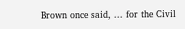Brown once said, ... for the Civil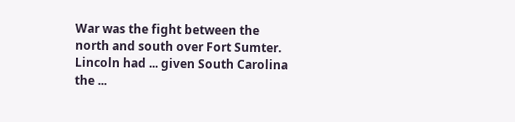War was the fight between the north and south over Fort Sumter. Lincoln had ... given South Carolina the ...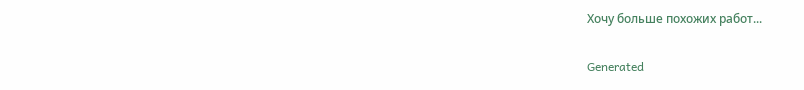Хочу больше похожих работ...

Generated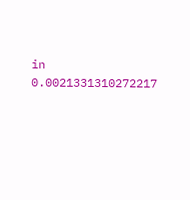in 0.0021331310272217